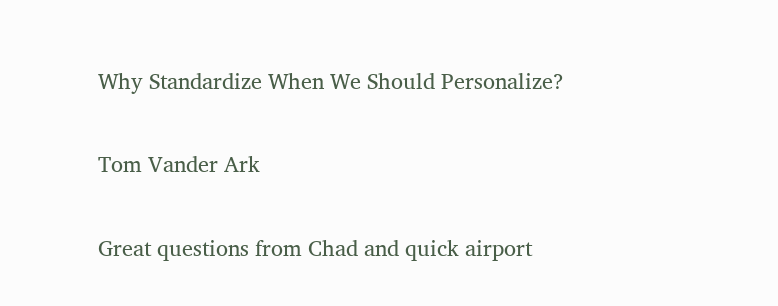Why Standardize When We Should Personalize?

Tom Vander Ark

Great questions from Chad and quick airport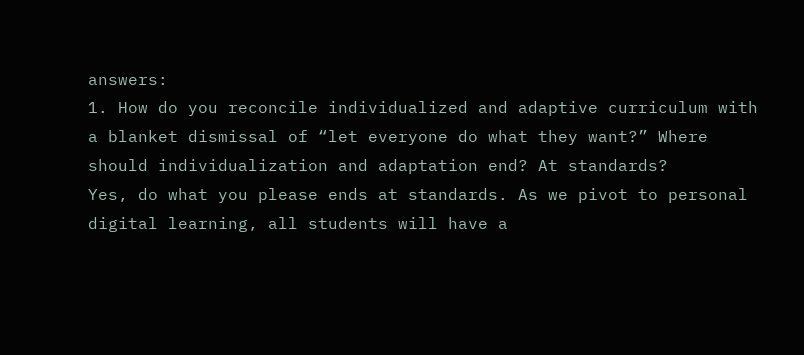answers:
1. How do you reconcile individualized and adaptive curriculum with a blanket dismissal of “let everyone do what they want?” Where should individualization and adaptation end? At standards?
Yes, do what you please ends at standards. As we pivot to personal digital learning, all students will have a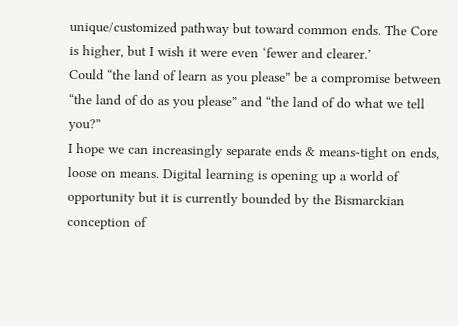unique/customized pathway but toward common ends. The Core is higher, but I wish it were even ‘fewer and clearer.’
Could “the land of learn as you please” be a compromise between “the land of do as you please” and “the land of do what we tell you?”
I hope we can increasingly separate ends & means-tight on ends, loose on means. Digital learning is opening up a world of opportunity but it is currently bounded by the Bismarckian conception of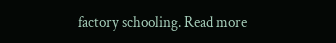factory schooling. Read more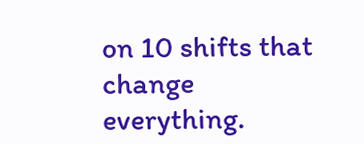on 10 shifts that change everything.